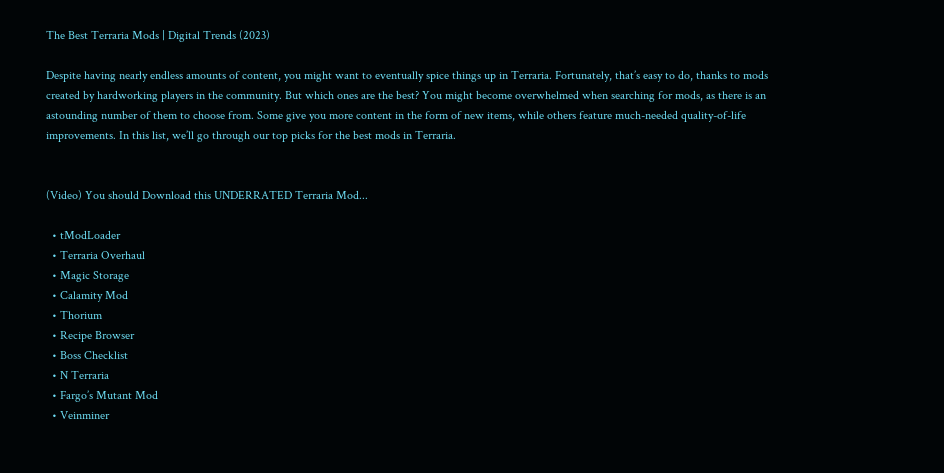The Best Terraria Mods | Digital Trends (2023)

Despite having nearly endless amounts of content, you might want to eventually spice things up in Terraria. Fortunately, that’s easy to do, thanks to mods created by hardworking players in the community. But which ones are the best? You might become overwhelmed when searching for mods, as there is an astounding number of them to choose from. Some give you more content in the form of new items, while others feature much-needed quality-of-life improvements. In this list, we’ll go through our top picks for the best mods in Terraria.


(Video) You should Download this UNDERRATED Terraria Mod...

  • tModLoader
  • Terraria Overhaul
  • Magic Storage
  • Calamity Mod
  • Thorium
  • Recipe Browser
  • Boss Checklist
  • N Terraria
  • Fargo’s Mutant Mod
  • Veinminer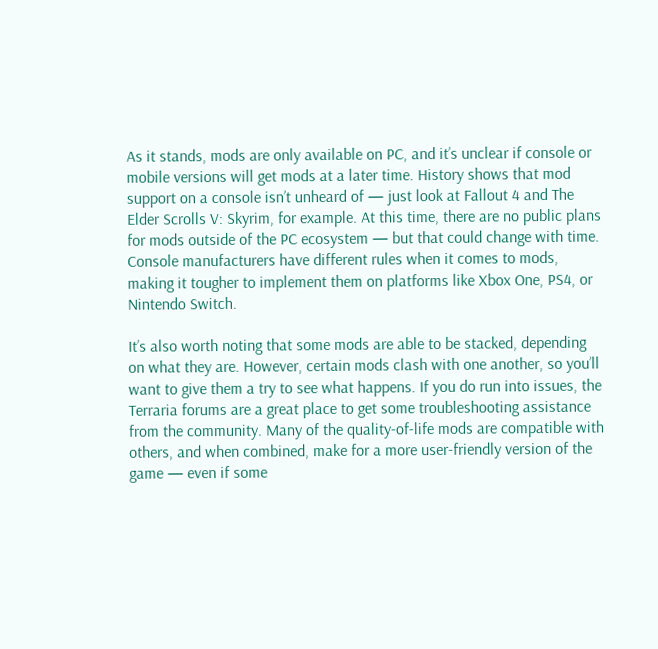As it stands, mods are only available on PC, and it’s unclear if console or mobile versions will get mods at a later time. History shows that mod support on a console isn’t unheard of — just look at Fallout 4 and The Elder Scrolls V: Skyrim, for example. At this time, there are no public plans for mods outside of the PC ecosystem — but that could change with time. Console manufacturers have different rules when it comes to mods, making it tougher to implement them on platforms like Xbox One, PS4, or Nintendo Switch.

It’s also worth noting that some mods are able to be stacked, depending on what they are. However, certain mods clash with one another, so you’ll want to give them a try to see what happens. If you do run into issues, the Terraria forums are a great place to get some troubleshooting assistance from the community. Many of the quality-of-life mods are compatible with others, and when combined, make for a more user-friendly version of the game — even if some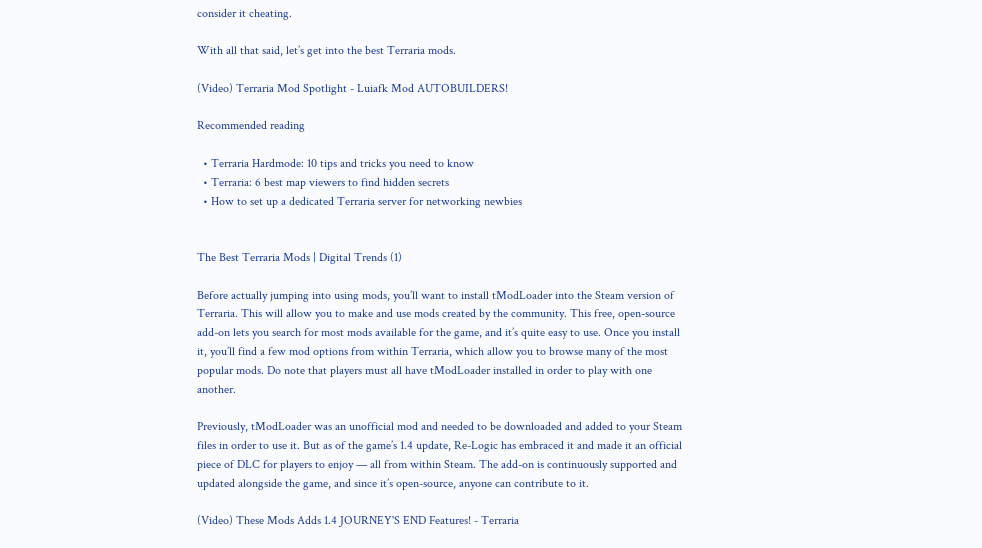consider it cheating.

With all that said, let’s get into the best Terraria mods.

(Video) Terraria Mod Spotlight - Luiafk Mod AUTOBUILDERS!

Recommended reading

  • Terraria Hardmode: 10 tips and tricks you need to know
  • Terraria: 6 best map viewers to find hidden secrets
  • How to set up a dedicated Terraria server for networking newbies


The Best Terraria Mods | Digital Trends (1)

Before actually jumping into using mods, you’ll want to install tModLoader into the Steam version of Terraria. This will allow you to make and use mods created by the community. This free, open-source add-on lets you search for most mods available for the game, and it’s quite easy to use. Once you install it, you’ll find a few mod options from within Terraria, which allow you to browse many of the most popular mods. Do note that players must all have tModLoader installed in order to play with one another.

Previously, tModLoader was an unofficial mod and needed to be downloaded and added to your Steam files in order to use it. But as of the game’s 1.4 update, Re-Logic has embraced it and made it an official piece of DLC for players to enjoy — all from within Steam. The add-on is continuously supported and updated alongside the game, and since it’s open-source, anyone can contribute to it.

(Video) These Mods Adds 1.4 JOURNEY'S END Features! - Terraria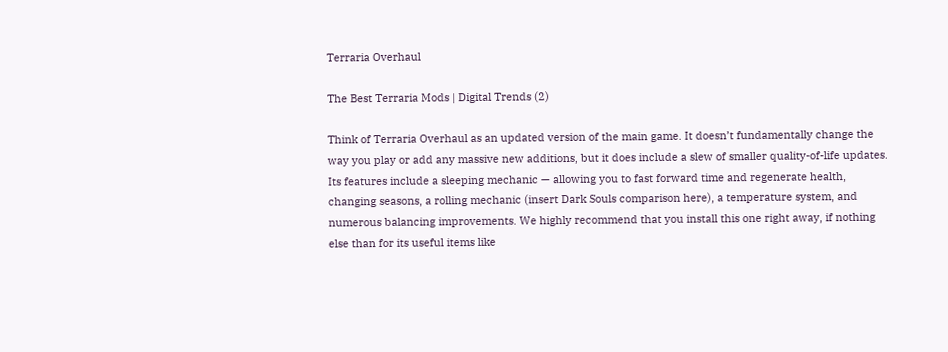Terraria Overhaul

The Best Terraria Mods | Digital Trends (2)

Think of Terraria Overhaul as an updated version of the main game. It doesn’t fundamentally change the way you play or add any massive new additions, but it does include a slew of smaller quality-of-life updates. Its features include a sleeping mechanic — allowing you to fast forward time and regenerate health, changing seasons, a rolling mechanic (insert Dark Souls comparison here), a temperature system, and numerous balancing improvements. We highly recommend that you install this one right away, if nothing else than for its useful items like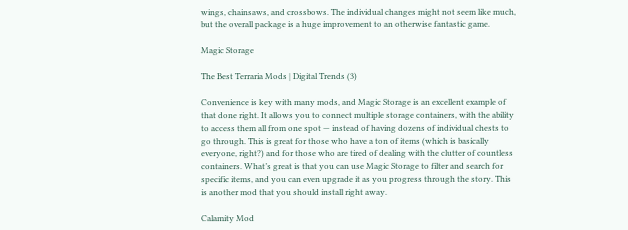wings, chainsaws, and crossbows. The individual changes might not seem like much, but the overall package is a huge improvement to an otherwise fantastic game.

Magic Storage

The Best Terraria Mods | Digital Trends (3)

Convenience is key with many mods, and Magic Storage is an excellent example of that done right. It allows you to connect multiple storage containers, with the ability to access them all from one spot — instead of having dozens of individual chests to go through. This is great for those who have a ton of items (which is basically everyone, right?) and for those who are tired of dealing with the clutter of countless containers. What’s great is that you can use Magic Storage to filter and search for specific items, and you can even upgrade it as you progress through the story. This is another mod that you should install right away.

Calamity Mod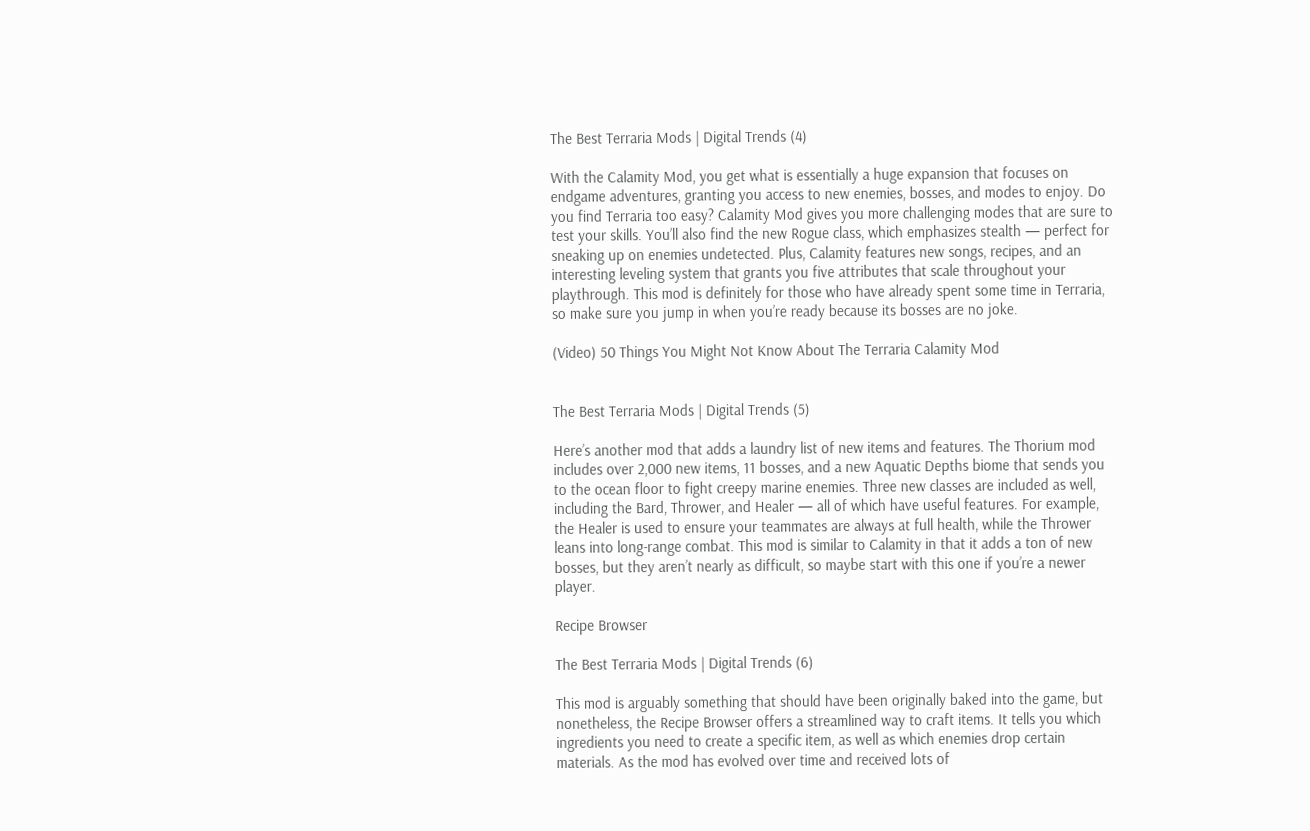The Best Terraria Mods | Digital Trends (4)

With the Calamity Mod, you get what is essentially a huge expansion that focuses on endgame adventures, granting you access to new enemies, bosses, and modes to enjoy. Do you find Terraria too easy? Calamity Mod gives you more challenging modes that are sure to test your skills. You’ll also find the new Rogue class, which emphasizes stealth — perfect for sneaking up on enemies undetected. Plus, Calamity features new songs, recipes, and an interesting leveling system that grants you five attributes that scale throughout your playthrough. This mod is definitely for those who have already spent some time in Terraria, so make sure you jump in when you’re ready because its bosses are no joke.

(Video) 50 Things You Might Not Know About The Terraria Calamity Mod


The Best Terraria Mods | Digital Trends (5)

Here’s another mod that adds a laundry list of new items and features. The Thorium mod includes over 2,000 new items, 11 bosses, and a new Aquatic Depths biome that sends you to the ocean floor to fight creepy marine enemies. Three new classes are included as well, including the Bard, Thrower, and Healer — all of which have useful features. For example, the Healer is used to ensure your teammates are always at full health, while the Thrower leans into long-range combat. This mod is similar to Calamity in that it adds a ton of new bosses, but they aren’t nearly as difficult, so maybe start with this one if you’re a newer player.

Recipe Browser

The Best Terraria Mods | Digital Trends (6)

This mod is arguably something that should have been originally baked into the game, but nonetheless, the Recipe Browser offers a streamlined way to craft items. It tells you which ingredients you need to create a specific item, as well as which enemies drop certain materials. As the mod has evolved over time and received lots of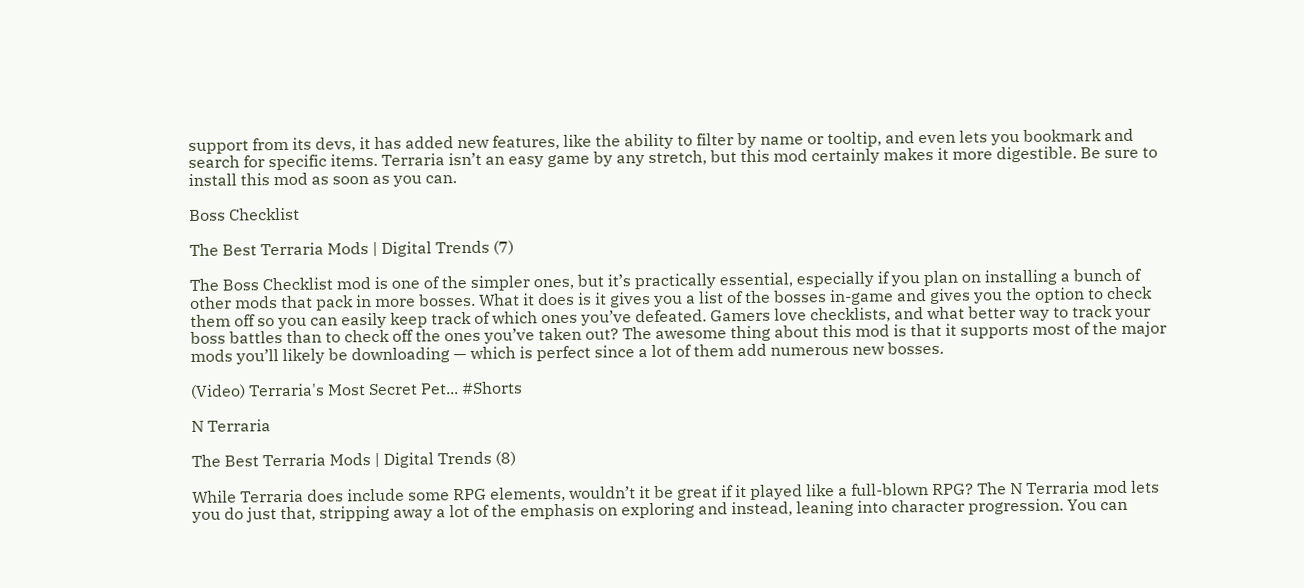support from its devs, it has added new features, like the ability to filter by name or tooltip, and even lets you bookmark and search for specific items. Terraria isn’t an easy game by any stretch, but this mod certainly makes it more digestible. Be sure to install this mod as soon as you can.

Boss Checklist

The Best Terraria Mods | Digital Trends (7)

The Boss Checklist mod is one of the simpler ones, but it’s practically essential, especially if you plan on installing a bunch of other mods that pack in more bosses. What it does is it gives you a list of the bosses in-game and gives you the option to check them off so you can easily keep track of which ones you’ve defeated. Gamers love checklists, and what better way to track your boss battles than to check off the ones you’ve taken out? The awesome thing about this mod is that it supports most of the major mods you’ll likely be downloading — which is perfect since a lot of them add numerous new bosses.

(Video) Terraria's Most Secret Pet... #Shorts

N Terraria

The Best Terraria Mods | Digital Trends (8)

While Terraria does include some RPG elements, wouldn’t it be great if it played like a full-blown RPG? The N Terraria mod lets you do just that, stripping away a lot of the emphasis on exploring and instead, leaning into character progression. You can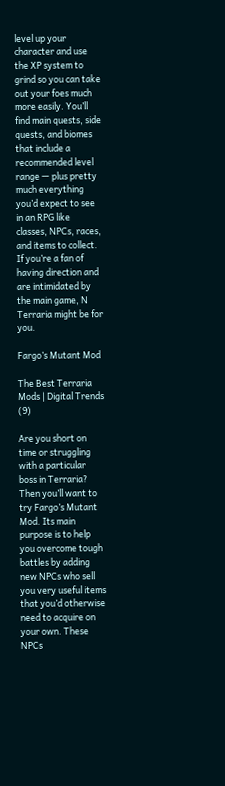level up your character and use the XP system to grind so you can take out your foes much more easily. You’ll find main quests, side quests, and biomes that include a recommended level range — plus pretty much everything you’d expect to see in an RPG like classes, NPCs, races, and items to collect. If you’re a fan of having direction and are intimidated by the main game, N Terraria might be for you.

Fargo’s Mutant Mod

The Best Terraria Mods | Digital Trends (9)

Are you short on time or struggling with a particular boss in Terraria? Then you’ll want to try Fargo’s Mutant Mod. Its main purpose is to help you overcome tough battles by adding new NPCs who sell you very useful items that you’d otherwise need to acquire on your own. These NPCs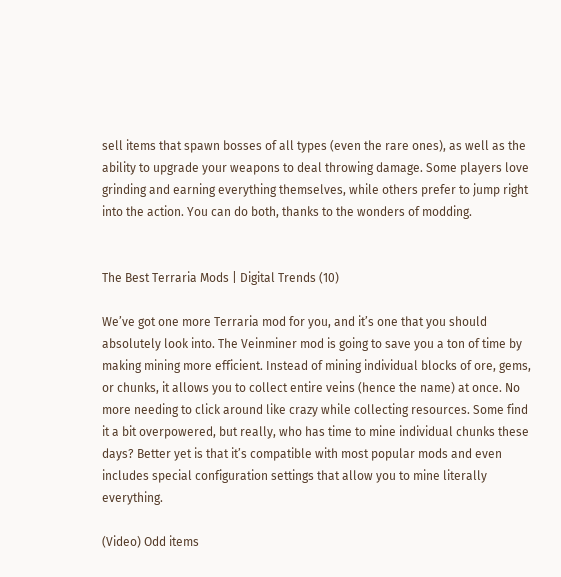sell items that spawn bosses of all types (even the rare ones), as well as the ability to upgrade your weapons to deal throwing damage. Some players love grinding and earning everything themselves, while others prefer to jump right into the action. You can do both, thanks to the wonders of modding.


The Best Terraria Mods | Digital Trends (10)

We’ve got one more Terraria mod for you, and it’s one that you should absolutely look into. The Veinminer mod is going to save you a ton of time by making mining more efficient. Instead of mining individual blocks of ore, gems, or chunks, it allows you to collect entire veins (hence the name) at once. No more needing to click around like crazy while collecting resources. Some find it a bit overpowered, but really, who has time to mine individual chunks these days? Better yet is that it’s compatible with most popular mods and even includes special configuration settings that allow you to mine literally everything.

(Video) Odd items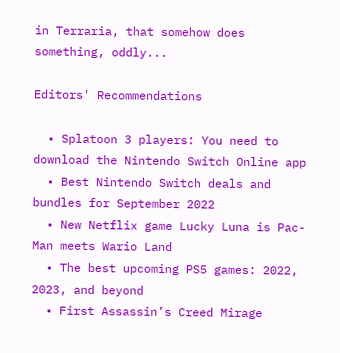in Terraria, that somehow does something, oddly...

Editors' Recommendations

  • Splatoon 3 players: You need to download the Nintendo Switch Online app
  • Best Nintendo Switch deals and bundles for September 2022
  • New Netflix game Lucky Luna is Pac-Man meets Wario Land
  • The best upcoming PS5 games: 2022, 2023, and beyond
  • First Assassin’s Creed Mirage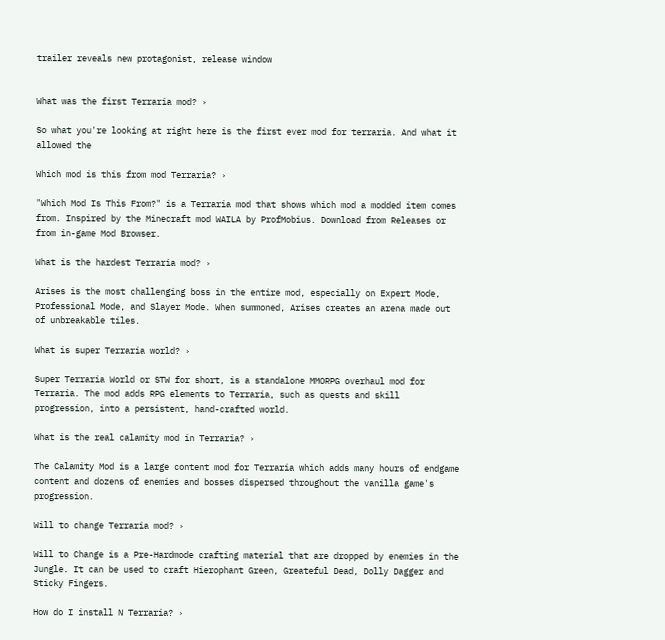trailer reveals new protagonist, release window


What was the first Terraria mod? ›

So what you're looking at right here is the first ever mod for terraria. And what it allowed the

Which mod is this from mod Terraria? ›

"Which Mod Is This From?" is a Terraria mod that shows which mod a modded item comes from. Inspired by the Minecraft mod WAILA by ProfMobius. Download from Releases or from in-game Mod Browser.

What is the hardest Terraria mod? ›

Arises is the most challenging boss in the entire mod, especially on Expert Mode, Professional Mode, and Slayer Mode. When summoned, Arises creates an arena made out of unbreakable tiles.

What is super Terraria world? ›

Super Terraria World or STW for short, is a standalone MMORPG overhaul mod for Terraria. The mod adds RPG elements to Terraria, such as quests and skill progression, into a persistent, hand-crafted world.

What is the real calamity mod in Terraria? ›

The Calamity Mod is a large content mod for Terraria which adds many hours of endgame content and dozens of enemies and bosses dispersed throughout the vanilla game's progression.

Will to change Terraria mod? ›

Will to Change is a Pre-Hardmode crafting material that are dropped by enemies in the Jungle. It can be used to craft Hierophant Green, Greateful Dead, Dolly Dagger and Sticky Fingers.

How do I install N Terraria? ›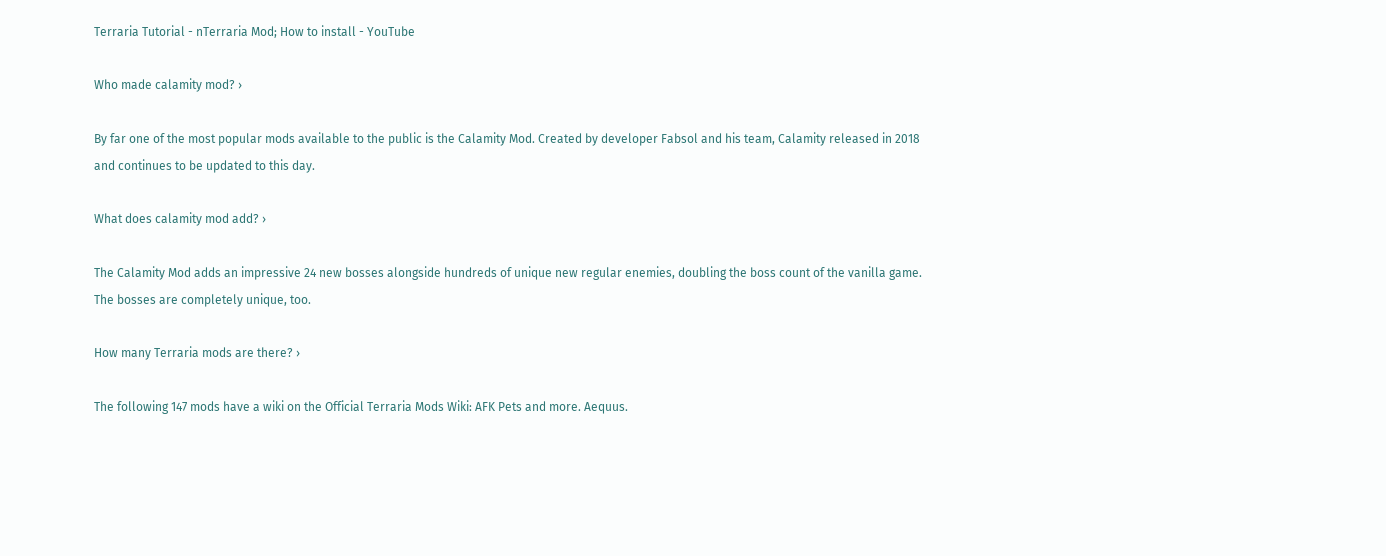Terraria Tutorial - nTerraria Mod; How to install - YouTube

Who made calamity mod? ›

By far one of the most popular mods available to the public is the Calamity Mod. Created by developer Fabsol and his team, Calamity released in 2018 and continues to be updated to this day.

What does calamity mod add? ›

The Calamity Mod adds an impressive 24 new bosses alongside hundreds of unique new regular enemies, doubling the boss count of the vanilla game. The bosses are completely unique, too.

How many Terraria mods are there? ›

The following 147 mods have a wiki on the Official Terraria Mods Wiki: AFK Pets and more. Aequus.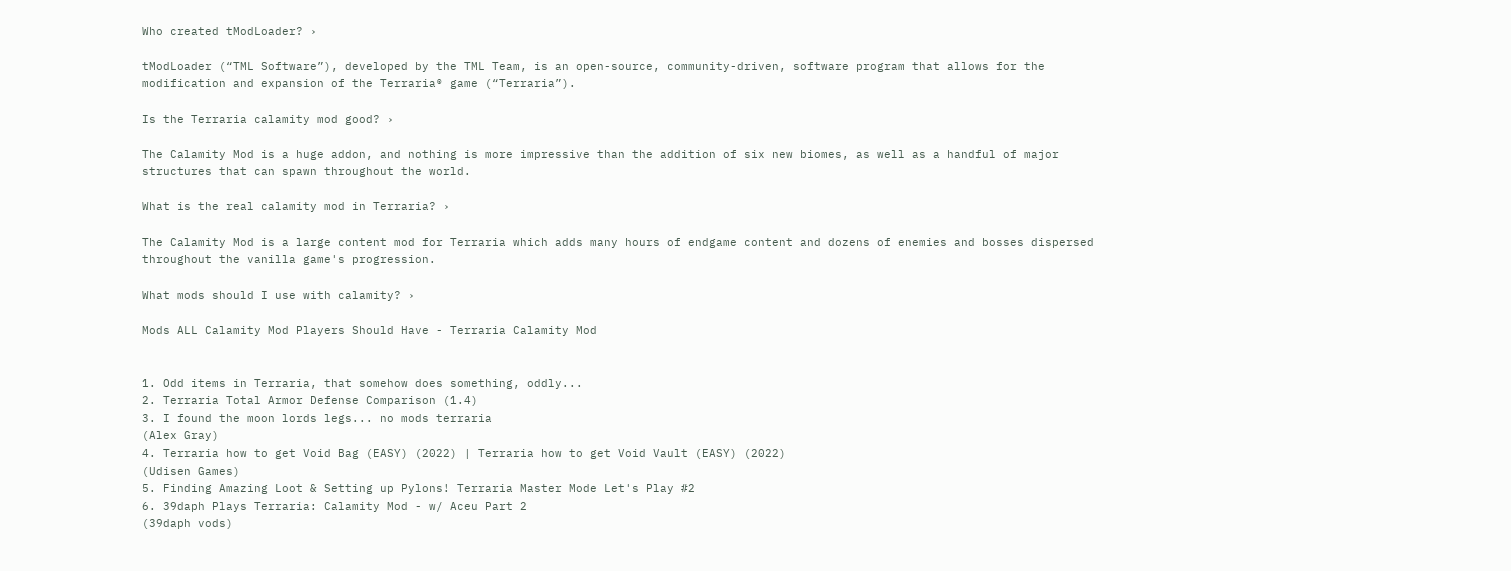Who created tModLoader? ›

tModLoader (“TML Software”), developed by the TML Team, is an open-source, community-driven, software program that allows for the modification and expansion of the Terraria® game (“Terraria”).

Is the Terraria calamity mod good? ›

The Calamity Mod is a huge addon, and nothing is more impressive than the addition of six new biomes, as well as a handful of major structures that can spawn throughout the world.

What is the real calamity mod in Terraria? ›

The Calamity Mod is a large content mod for Terraria which adds many hours of endgame content and dozens of enemies and bosses dispersed throughout the vanilla game's progression.

What mods should I use with calamity? ›

Mods ALL Calamity Mod Players Should Have - Terraria Calamity Mod


1. Odd items in Terraria, that somehow does something, oddly...
2. Terraria Total Armor Defense Comparison (1.4)
3. I found the moon lords legs... no mods terraria
(Alex Gray)
4. Terraria how to get Void Bag (EASY) (2022) | Terraria how to get Void Vault (EASY) (2022)
(Udisen Games)
5. Finding Amazing Loot & Setting up Pylons! Terraria Master Mode Let's Play #2
6. 39daph Plays Terraria: Calamity Mod - w/ Aceu Part 2
(39daph vods)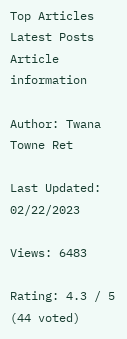Top Articles
Latest Posts
Article information

Author: Twana Towne Ret

Last Updated: 02/22/2023

Views: 6483

Rating: 4.3 / 5 (44 voted)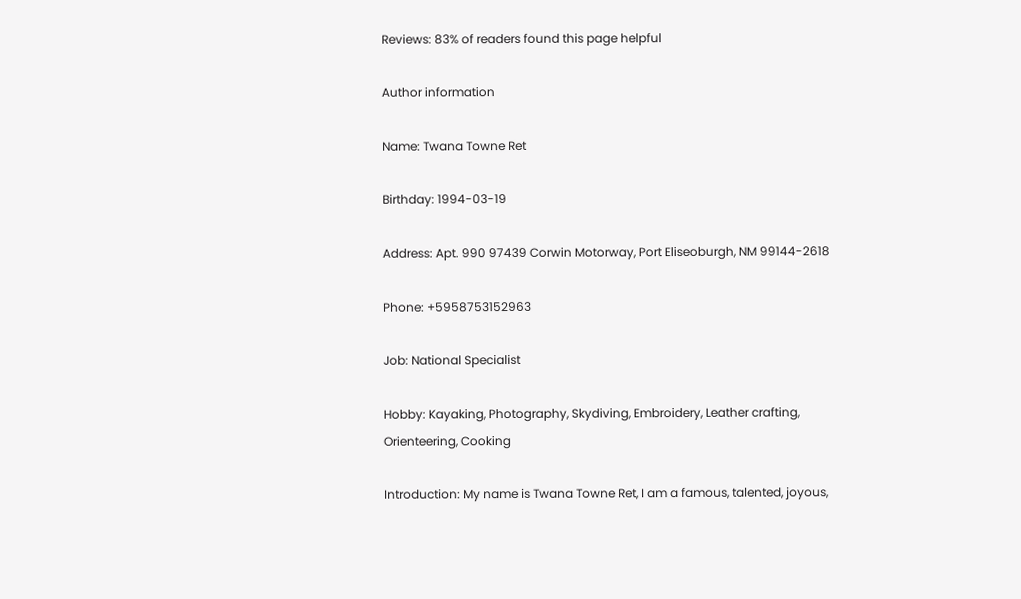Reviews: 83% of readers found this page helpful

Author information

Name: Twana Towne Ret

Birthday: 1994-03-19

Address: Apt. 990 97439 Corwin Motorway, Port Eliseoburgh, NM 99144-2618

Phone: +5958753152963

Job: National Specialist

Hobby: Kayaking, Photography, Skydiving, Embroidery, Leather crafting, Orienteering, Cooking

Introduction: My name is Twana Towne Ret, I am a famous, talented, joyous,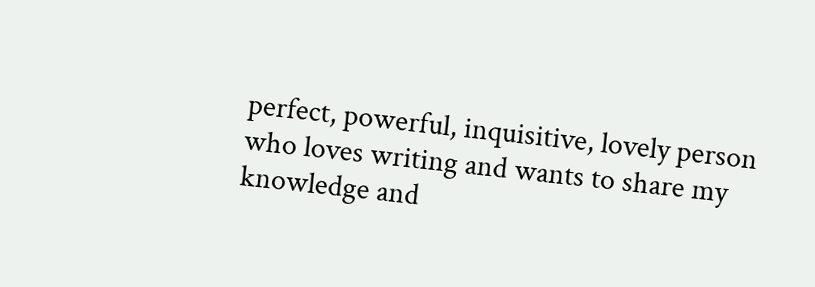perfect, powerful, inquisitive, lovely person who loves writing and wants to share my knowledge and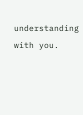understanding with you.